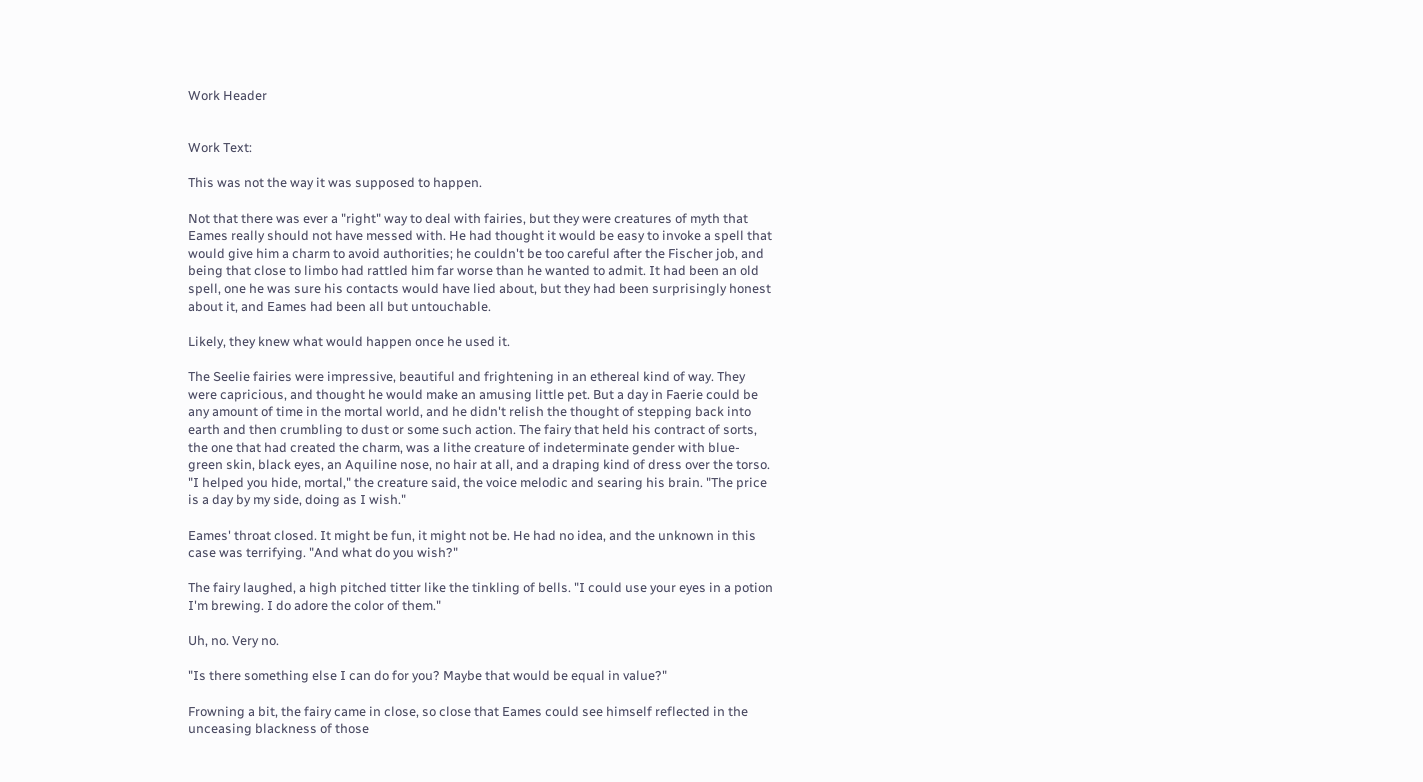Work Header


Work Text:

This was not the way it was supposed to happen.

Not that there was ever a "right" way to deal with fairies, but they were creatures of myth that Eames really should not have messed with. He had thought it would be easy to invoke a spell that would give him a charm to avoid authorities; he couldn't be too careful after the Fischer job, and being that close to limbo had rattled him far worse than he wanted to admit. It had been an old spell, one he was sure his contacts would have lied about, but they had been surprisingly honest about it, and Eames had been all but untouchable.

Likely, they knew what would happen once he used it.

The Seelie fairies were impressive, beautiful and frightening in an ethereal kind of way. They were capricious, and thought he would make an amusing little pet. But a day in Faerie could be any amount of time in the mortal world, and he didn't relish the thought of stepping back into earth and then crumbling to dust or some such action. The fairy that held his contract of sorts, the one that had created the charm, was a lithe creature of indeterminate gender with blue-green skin, black eyes, an Aquiline nose, no hair at all, and a draping kind of dress over the torso. "I helped you hide, mortal," the creature said, the voice melodic and searing his brain. "The price is a day by my side, doing as I wish."

Eames' throat closed. It might be fun, it might not be. He had no idea, and the unknown in this case was terrifying. "And what do you wish?"

The fairy laughed, a high pitched titter like the tinkling of bells. "I could use your eyes in a potion I'm brewing. I do adore the color of them."

Uh, no. Very no.

"Is there something else I can do for you? Maybe that would be equal in value?"

Frowning a bit, the fairy came in close, so close that Eames could see himself reflected in the unceasing blackness of those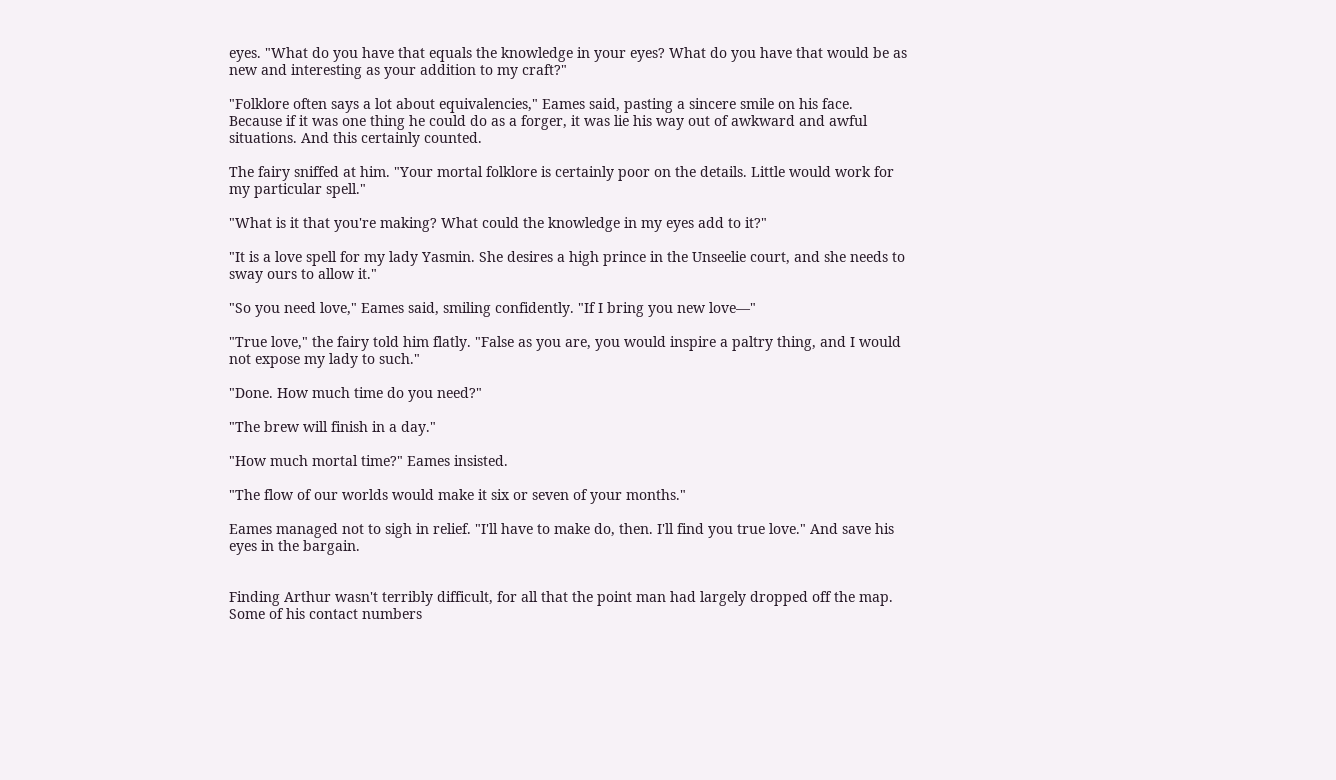eyes. "What do you have that equals the knowledge in your eyes? What do you have that would be as new and interesting as your addition to my craft?"

"Folklore often says a lot about equivalencies," Eames said, pasting a sincere smile on his face. Because if it was one thing he could do as a forger, it was lie his way out of awkward and awful situations. And this certainly counted.

The fairy sniffed at him. "Your mortal folklore is certainly poor on the details. Little would work for my particular spell."

"What is it that you're making? What could the knowledge in my eyes add to it?"

"It is a love spell for my lady Yasmin. She desires a high prince in the Unseelie court, and she needs to sway ours to allow it."

"So you need love," Eames said, smiling confidently. "If I bring you new love—"

"True love," the fairy told him flatly. "False as you are, you would inspire a paltry thing, and I would not expose my lady to such."

"Done. How much time do you need?"

"The brew will finish in a day."

"How much mortal time?" Eames insisted.

"The flow of our worlds would make it six or seven of your months."

Eames managed not to sigh in relief. "I'll have to make do, then. I'll find you true love." And save his eyes in the bargain.


Finding Arthur wasn't terribly difficult, for all that the point man had largely dropped off the map. Some of his contact numbers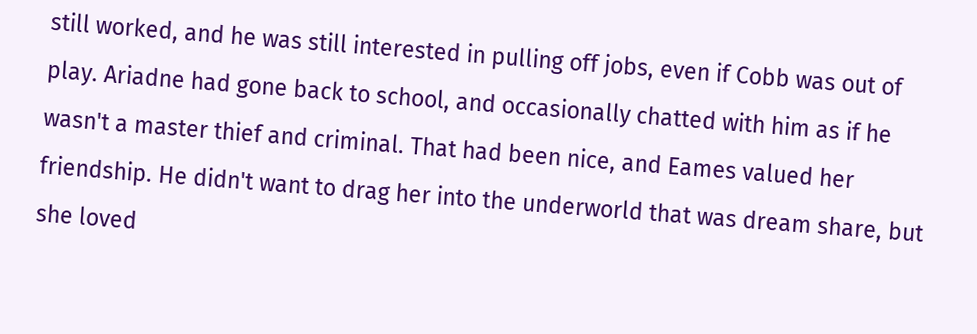still worked, and he was still interested in pulling off jobs, even if Cobb was out of play. Ariadne had gone back to school, and occasionally chatted with him as if he wasn't a master thief and criminal. That had been nice, and Eames valued her friendship. He didn't want to drag her into the underworld that was dream share, but she loved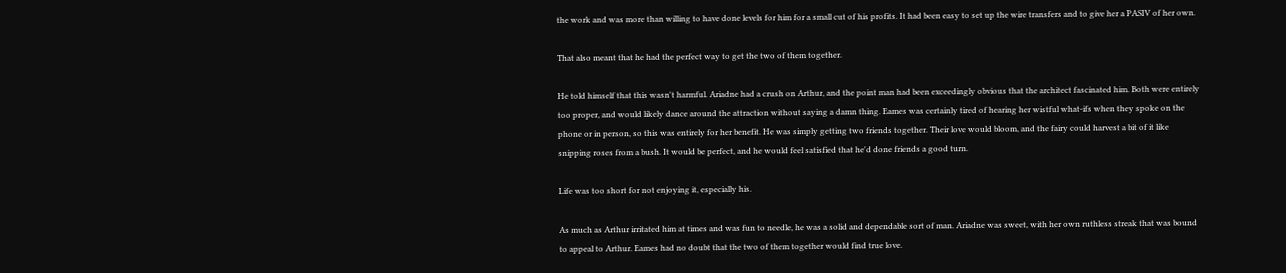the work and was more than willing to have done levels for him for a small cut of his profits. It had been easy to set up the wire transfers and to give her a PASIV of her own.

That also meant that he had the perfect way to get the two of them together.

He told himself that this wasn't harmful. Ariadne had a crush on Arthur, and the point man had been exceedingly obvious that the architect fascinated him. Both were entirely too proper, and would likely dance around the attraction without saying a damn thing. Eames was certainly tired of hearing her wistful what-ifs when they spoke on the phone or in person, so this was entirely for her benefit. He was simply getting two friends together. Their love would bloom, and the fairy could harvest a bit of it like snipping roses from a bush. It would be perfect, and he would feel satisfied that he'd done friends a good turn.

Life was too short for not enjoying it, especially his.

As much as Arthur irritated him at times and was fun to needle, he was a solid and dependable sort of man. Ariadne was sweet, with her own ruthless streak that was bound to appeal to Arthur. Eames had no doubt that the two of them together would find true love.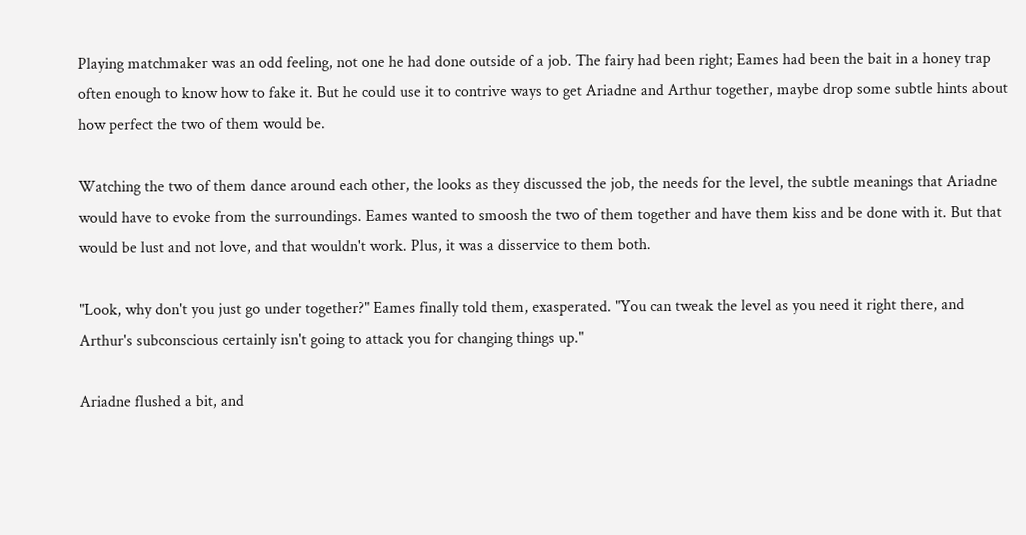Playing matchmaker was an odd feeling, not one he had done outside of a job. The fairy had been right; Eames had been the bait in a honey trap often enough to know how to fake it. But he could use it to contrive ways to get Ariadne and Arthur together, maybe drop some subtle hints about how perfect the two of them would be.

Watching the two of them dance around each other, the looks as they discussed the job, the needs for the level, the subtle meanings that Ariadne would have to evoke from the surroundings. Eames wanted to smoosh the two of them together and have them kiss and be done with it. But that would be lust and not love, and that wouldn't work. Plus, it was a disservice to them both.

"Look, why don't you just go under together?" Eames finally told them, exasperated. "You can tweak the level as you need it right there, and Arthur's subconscious certainly isn't going to attack you for changing things up."

Ariadne flushed a bit, and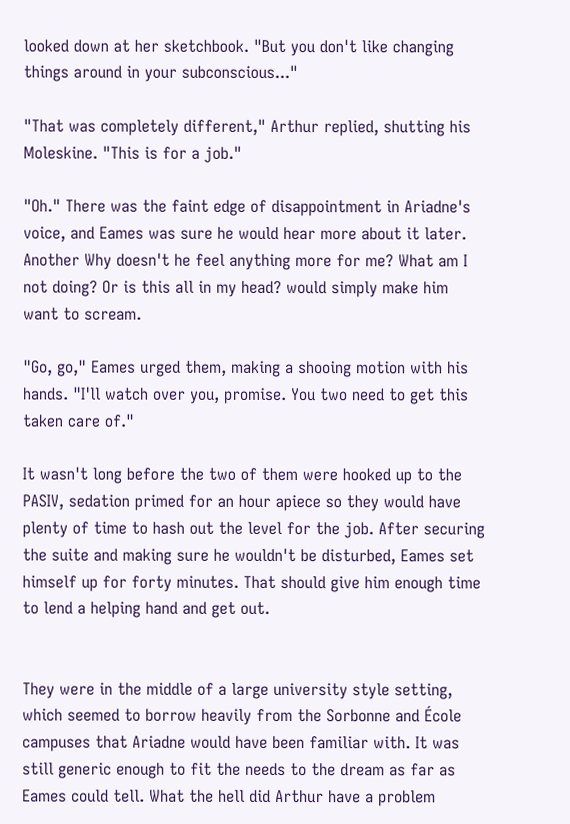looked down at her sketchbook. "But you don't like changing things around in your subconscious..."

"That was completely different," Arthur replied, shutting his Moleskine. "This is for a job."

"Oh." There was the faint edge of disappointment in Ariadne's voice, and Eames was sure he would hear more about it later. Another Why doesn't he feel anything more for me? What am I not doing? Or is this all in my head? would simply make him want to scream.

"Go, go," Eames urged them, making a shooing motion with his hands. "I'll watch over you, promise. You two need to get this taken care of."

It wasn't long before the two of them were hooked up to the PASIV, sedation primed for an hour apiece so they would have plenty of time to hash out the level for the job. After securing the suite and making sure he wouldn't be disturbed, Eames set himself up for forty minutes. That should give him enough time to lend a helping hand and get out.


They were in the middle of a large university style setting, which seemed to borrow heavily from the Sorbonne and École campuses that Ariadne would have been familiar with. It was still generic enough to fit the needs to the dream as far as Eames could tell. What the hell did Arthur have a problem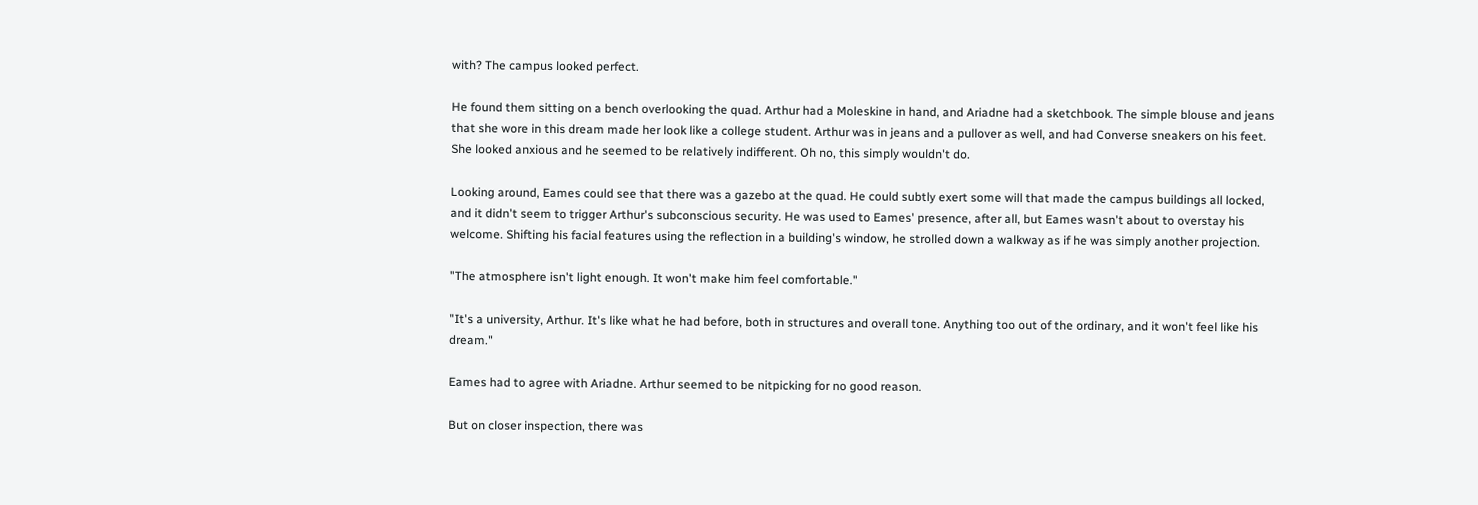with? The campus looked perfect.

He found them sitting on a bench overlooking the quad. Arthur had a Moleskine in hand, and Ariadne had a sketchbook. The simple blouse and jeans that she wore in this dream made her look like a college student. Arthur was in jeans and a pullover as well, and had Converse sneakers on his feet. She looked anxious and he seemed to be relatively indifferent. Oh no, this simply wouldn't do.

Looking around, Eames could see that there was a gazebo at the quad. He could subtly exert some will that made the campus buildings all locked, and it didn't seem to trigger Arthur's subconscious security. He was used to Eames' presence, after all, but Eames wasn't about to overstay his welcome. Shifting his facial features using the reflection in a building's window, he strolled down a walkway as if he was simply another projection.

"The atmosphere isn't light enough. It won't make him feel comfortable."

"It's a university, Arthur. It's like what he had before, both in structures and overall tone. Anything too out of the ordinary, and it won't feel like his dream."

Eames had to agree with Ariadne. Arthur seemed to be nitpicking for no good reason.

But on closer inspection, there was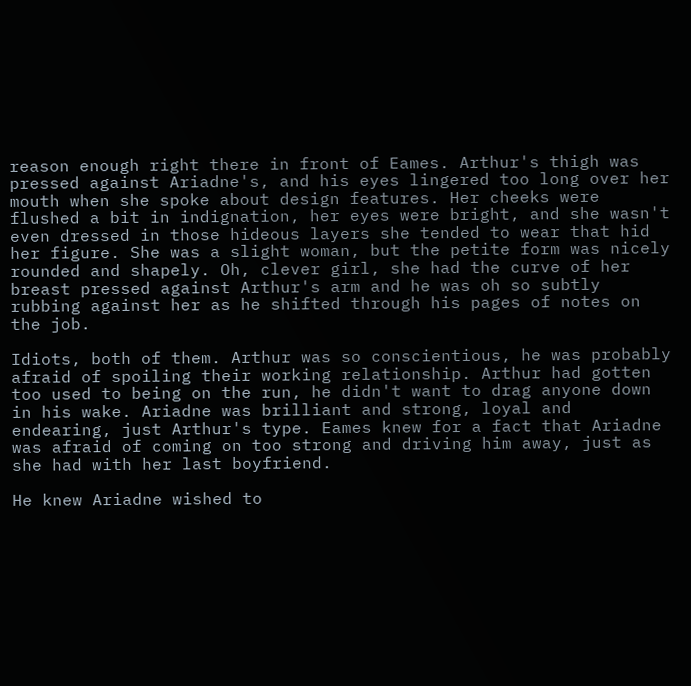reason enough right there in front of Eames. Arthur's thigh was pressed against Ariadne's, and his eyes lingered too long over her mouth when she spoke about design features. Her cheeks were flushed a bit in indignation, her eyes were bright, and she wasn't even dressed in those hideous layers she tended to wear that hid her figure. She was a slight woman, but the petite form was nicely rounded and shapely. Oh, clever girl, she had the curve of her breast pressed against Arthur's arm and he was oh so subtly rubbing against her as he shifted through his pages of notes on the job.

Idiots, both of them. Arthur was so conscientious, he was probably afraid of spoiling their working relationship. Arthur had gotten too used to being on the run, he didn't want to drag anyone down in his wake. Ariadne was brilliant and strong, loyal and endearing, just Arthur's type. Eames knew for a fact that Ariadne was afraid of coming on too strong and driving him away, just as she had with her last boyfriend.

He knew Ariadne wished to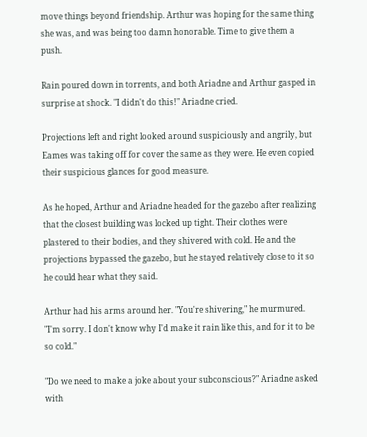move things beyond friendship. Arthur was hoping for the same thing she was, and was being too damn honorable. Time to give them a push.

Rain poured down in torrents, and both Ariadne and Arthur gasped in surprise at shock. "I didn't do this!" Ariadne cried.

Projections left and right looked around suspiciously and angrily, but Eames was taking off for cover the same as they were. He even copied their suspicious glances for good measure.

As he hoped, Arthur and Ariadne headed for the gazebo after realizing that the closest building was locked up tight. Their clothes were plastered to their bodies, and they shivered with cold. He and the projections bypassed the gazebo, but he stayed relatively close to it so he could hear what they said.

Arthur had his arms around her. "You're shivering," he murmured. "I'm sorry. I don't know why I'd make it rain like this, and for it to be so cold."

"Do we need to make a joke about your subconscious?" Ariadne asked with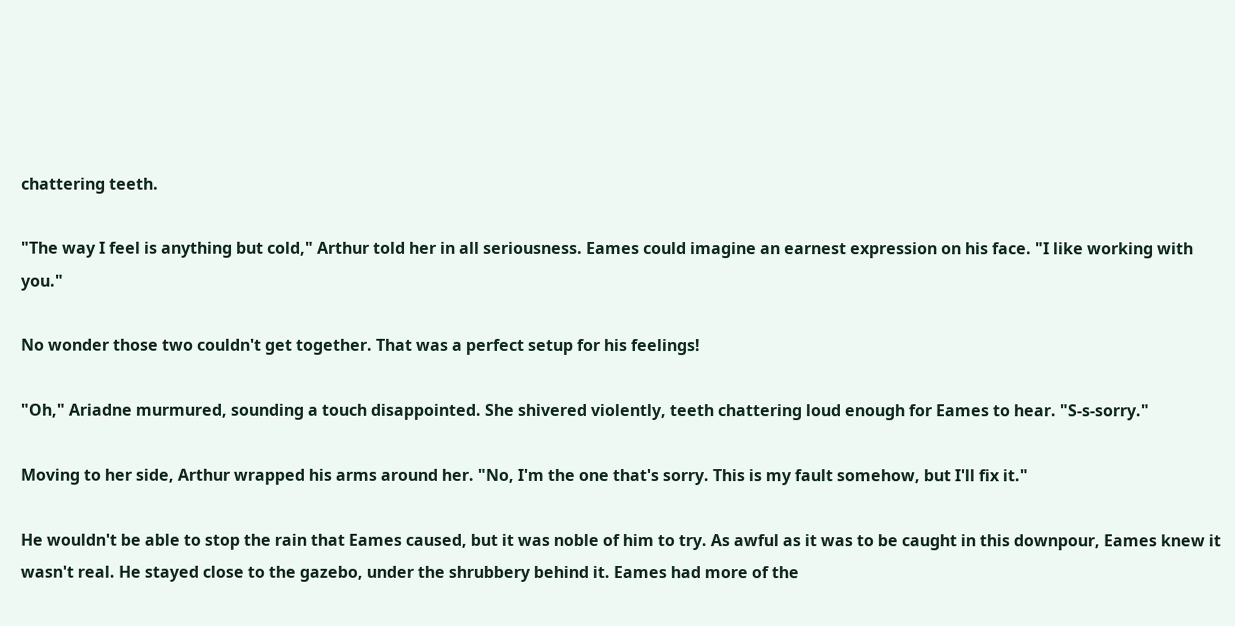chattering teeth.

"The way I feel is anything but cold," Arthur told her in all seriousness. Eames could imagine an earnest expression on his face. "I like working with you."

No wonder those two couldn't get together. That was a perfect setup for his feelings!

"Oh," Ariadne murmured, sounding a touch disappointed. She shivered violently, teeth chattering loud enough for Eames to hear. "S-s-sorry."

Moving to her side, Arthur wrapped his arms around her. "No, I'm the one that's sorry. This is my fault somehow, but I'll fix it."

He wouldn't be able to stop the rain that Eames caused, but it was noble of him to try. As awful as it was to be caught in this downpour, Eames knew it wasn't real. He stayed close to the gazebo, under the shrubbery behind it. Eames had more of the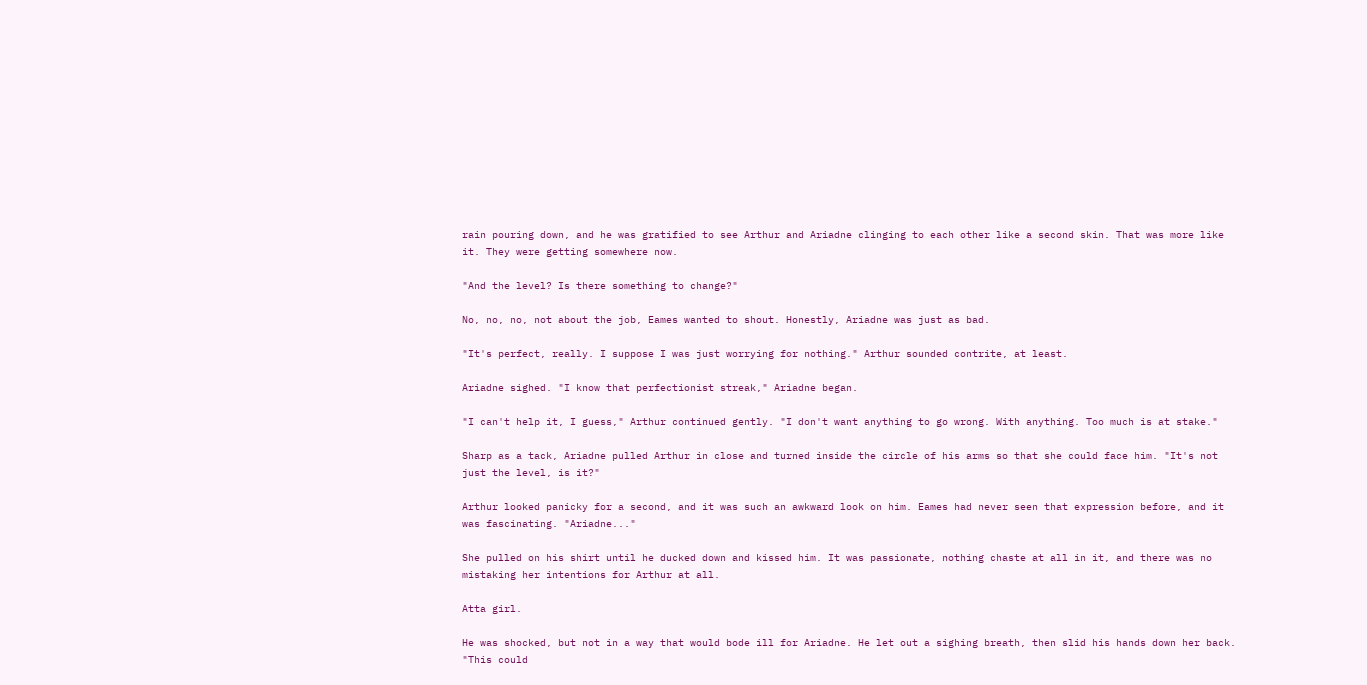rain pouring down, and he was gratified to see Arthur and Ariadne clinging to each other like a second skin. That was more like it. They were getting somewhere now.

"And the level? Is there something to change?"

No, no, no, not about the job, Eames wanted to shout. Honestly, Ariadne was just as bad.

"It's perfect, really. I suppose I was just worrying for nothing." Arthur sounded contrite, at least.

Ariadne sighed. "I know that perfectionist streak," Ariadne began.

"I can't help it, I guess," Arthur continued gently. "I don't want anything to go wrong. With anything. Too much is at stake."

Sharp as a tack, Ariadne pulled Arthur in close and turned inside the circle of his arms so that she could face him. "It's not just the level, is it?"

Arthur looked panicky for a second, and it was such an awkward look on him. Eames had never seen that expression before, and it was fascinating. "Ariadne..."

She pulled on his shirt until he ducked down and kissed him. It was passionate, nothing chaste at all in it, and there was no mistaking her intentions for Arthur at all.

Atta girl.

He was shocked, but not in a way that would bode ill for Ariadne. He let out a sighing breath, then slid his hands down her back. "This could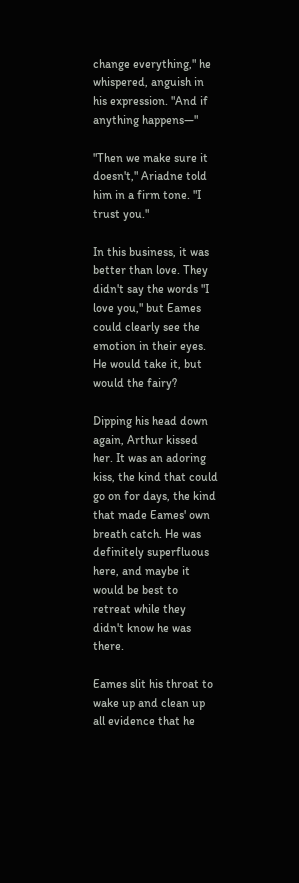change everything," he whispered, anguish in his expression. "And if anything happens—"

"Then we make sure it doesn't," Ariadne told him in a firm tone. "I trust you."

In this business, it was better than love. They didn't say the words "I love you," but Eames could clearly see the emotion in their eyes. He would take it, but would the fairy?

Dipping his head down again, Arthur kissed her. It was an adoring kiss, the kind that could go on for days, the kind that made Eames' own breath catch. He was definitely superfluous here, and maybe it would be best to retreat while they didn't know he was there.

Eames slit his throat to wake up and clean up all evidence that he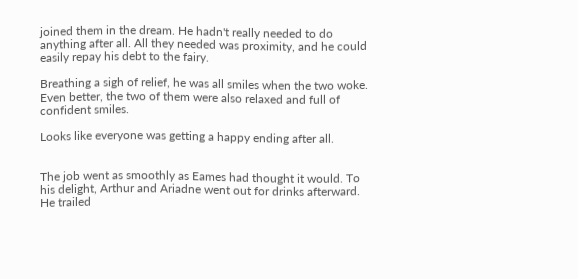joined them in the dream. He hadn't really needed to do anything after all. All they needed was proximity, and he could easily repay his debt to the fairy.

Breathing a sigh of relief, he was all smiles when the two woke. Even better, the two of them were also relaxed and full of confident smiles.

Looks like everyone was getting a happy ending after all.


The job went as smoothly as Eames had thought it would. To his delight, Arthur and Ariadne went out for drinks afterward. He trailed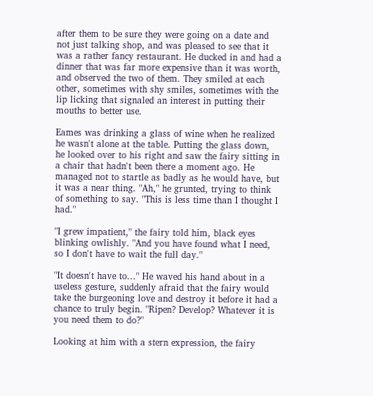after them to be sure they were going on a date and not just talking shop, and was pleased to see that it was a rather fancy restaurant. He ducked in and had a dinner that was far more expensive than it was worth, and observed the two of them. They smiled at each other, sometimes with shy smiles, sometimes with the lip licking that signaled an interest in putting their mouths to better use.

Eames was drinking a glass of wine when he realized he wasn't alone at the table. Putting the glass down, he looked over to his right and saw the fairy sitting in a chair that hadn't been there a moment ago. He managed not to startle as badly as he would have, but it was a near thing. "Ah," he grunted, trying to think of something to say. "This is less time than I thought I had."

"I grew impatient," the fairy told him, black eyes blinking owlishly. "And you have found what I need, so I don't have to wait the full day."

"It doesn't have to..." He waved his hand about in a useless gesture, suddenly afraid that the fairy would take the burgeoning love and destroy it before it had a chance to truly begin. "Ripen? Develop? Whatever it is you need them to do?"

Looking at him with a stern expression, the fairy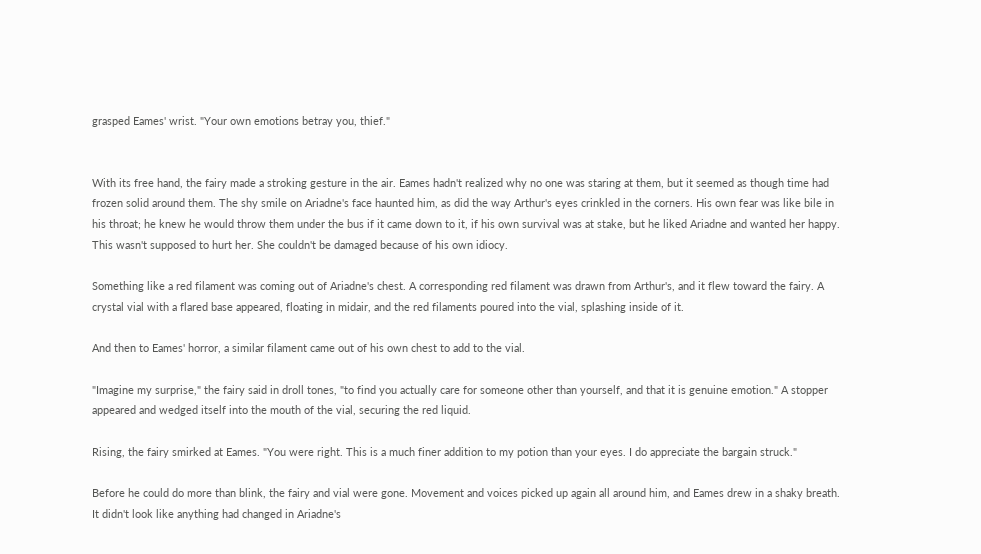grasped Eames' wrist. "Your own emotions betray you, thief."


With its free hand, the fairy made a stroking gesture in the air. Eames hadn't realized why no one was staring at them, but it seemed as though time had frozen solid around them. The shy smile on Ariadne's face haunted him, as did the way Arthur's eyes crinkled in the corners. His own fear was like bile in his throat; he knew he would throw them under the bus if it came down to it, if his own survival was at stake, but he liked Ariadne and wanted her happy. This wasn't supposed to hurt her. She couldn't be damaged because of his own idiocy.

Something like a red filament was coming out of Ariadne's chest. A corresponding red filament was drawn from Arthur's, and it flew toward the fairy. A crystal vial with a flared base appeared, floating in midair, and the red filaments poured into the vial, splashing inside of it.

And then to Eames' horror, a similar filament came out of his own chest to add to the vial.

"Imagine my surprise," the fairy said in droll tones, "to find you actually care for someone other than yourself, and that it is genuine emotion." A stopper appeared and wedged itself into the mouth of the vial, securing the red liquid.

Rising, the fairy smirked at Eames. "You were right. This is a much finer addition to my potion than your eyes. I do appreciate the bargain struck."

Before he could do more than blink, the fairy and vial were gone. Movement and voices picked up again all around him, and Eames drew in a shaky breath. It didn't look like anything had changed in Ariadne's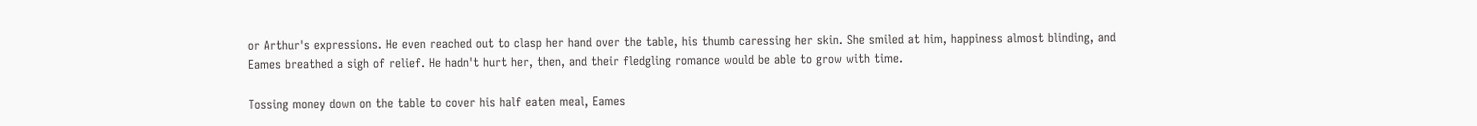or Arthur's expressions. He even reached out to clasp her hand over the table, his thumb caressing her skin. She smiled at him, happiness almost blinding, and Eames breathed a sigh of relief. He hadn't hurt her, then, and their fledgling romance would be able to grow with time.

Tossing money down on the table to cover his half eaten meal, Eames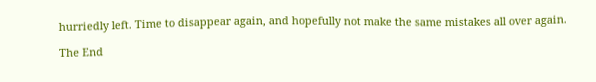hurriedly left. Time to disappear again, and hopefully not make the same mistakes all over again.

The End